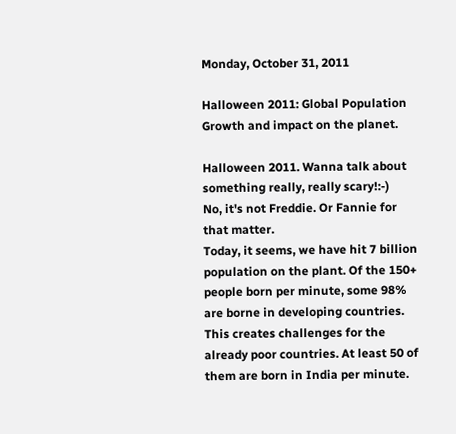Monday, October 31, 2011

Halloween 2011: Global Population Growth and impact on the planet.

Halloween 2011. Wanna talk about something really, really scary!:-)
No, it's not Freddie. Or Fannie for that matter.
Today, it seems, we have hit 7 billion population on the plant. Of the 150+ people born per minute, some 98% are borne in developing countries. This creates challenges for the already poor countries. At least 50 of them are born in India per minute.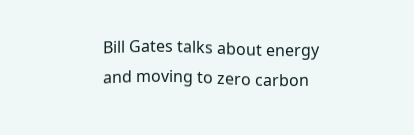Bill Gates talks about energy and moving to zero carbon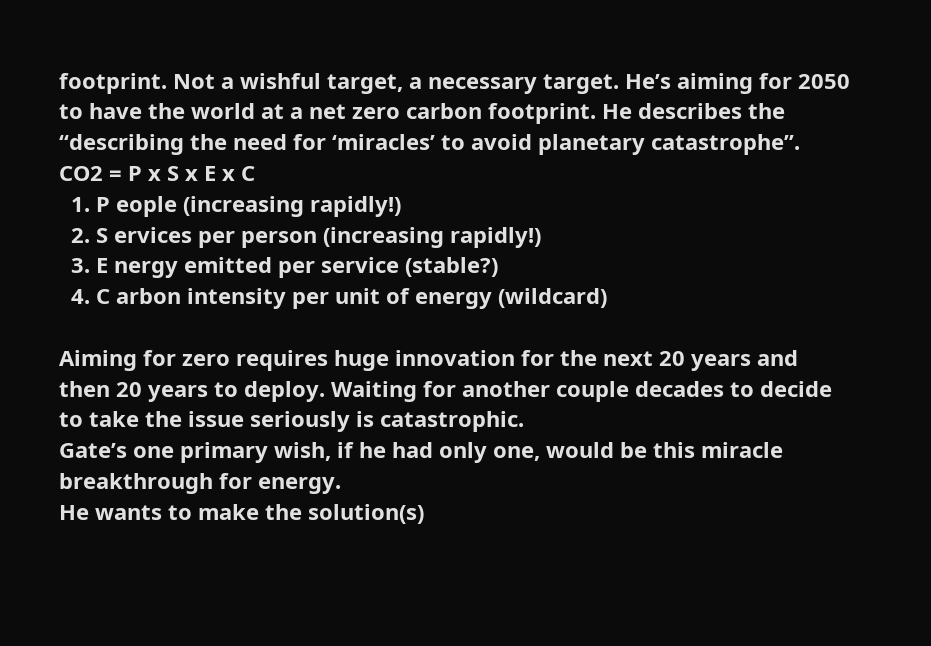footprint. Not a wishful target, a necessary target. He’s aiming for 2050 to have the world at a net zero carbon footprint. He describes the “describing the need for ‘miracles’ to avoid planetary catastrophe”.
CO2 = P x S x E x C
  1. P eople (increasing rapidly!)
  2. S ervices per person (increasing rapidly!)
  3. E nergy emitted per service (stable?)
  4. C arbon intensity per unit of energy (wildcard)

Aiming for zero requires huge innovation for the next 20 years and then 20 years to deploy. Waiting for another couple decades to decide to take the issue seriously is catastrophic.
Gate’s one primary wish, if he had only one, would be this miracle breakthrough for energy.
He wants to make the solution(s)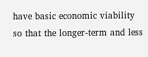have basic economic viability so that the longer-term and less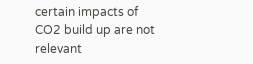certain impacts of CO2 build up are not relevant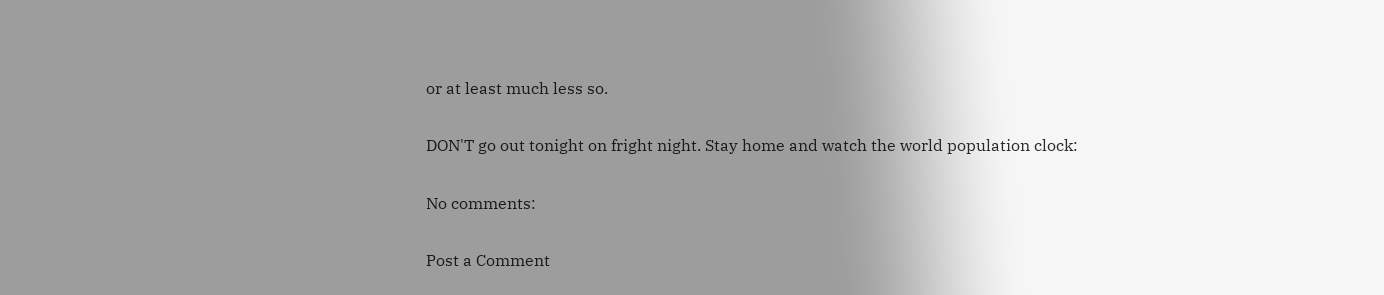or at least much less so.

DON'T go out tonight on fright night. Stay home and watch the world population clock:

No comments:

Post a Comment